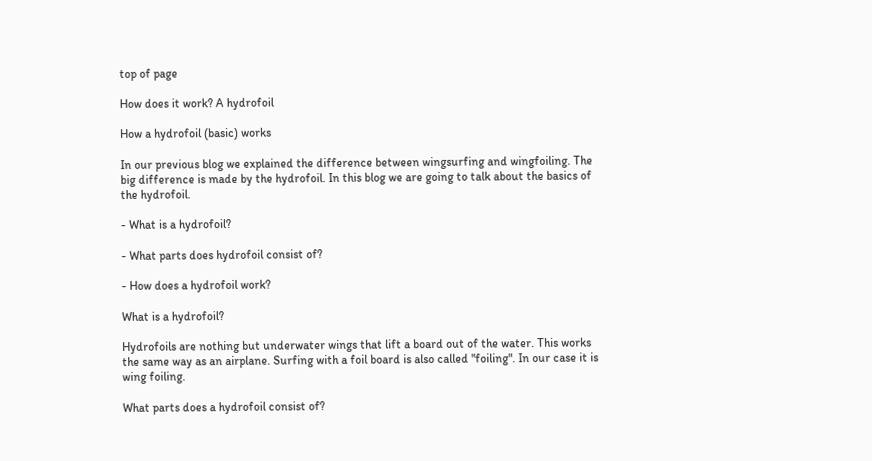top of page

How does it work? A hydrofoil

How a hydrofoil (basic) works

In our previous blog we explained the difference between wingsurfing and wingfoiling. The big difference is made by the hydrofoil. In this blog we are going to talk about the basics of the hydrofoil.

- What is a hydrofoil?

- What parts does hydrofoil consist of?

- How does a hydrofoil work?

What is a hydrofoil?

Hydrofoils are nothing but underwater wings that lift a board out of the water. This works the same way as an airplane. Surfing with a foil board is also called "foiling". In our case it is wing foiling.

What parts does a hydrofoil consist of?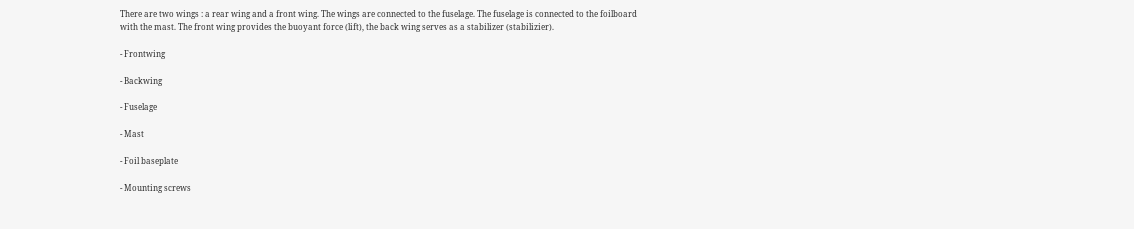There are two wings : a rear wing and a front wing. The wings are connected to the fuselage. The fuselage is connected to the foilboard with the mast. The front wing provides the buoyant force (lift), the back wing serves as a stabilizer (stabilizier).

- Frontwing

- Backwing

- Fuselage

- Mast

- Foil baseplate

- Mounting screws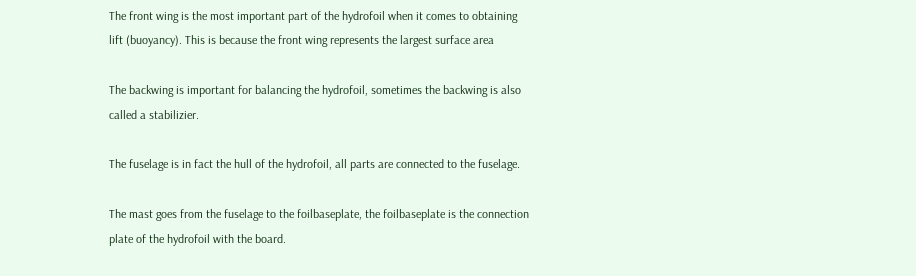The front wing is the most important part of the hydrofoil when it comes to obtaining lift (buoyancy). This is because the front wing represents the largest surface area

The backwing is important for balancing the hydrofoil, sometimes the backwing is also called a stabilizier.

The fuselage is in fact the hull of the hydrofoil, all parts are connected to the fuselage.

The mast goes from the fuselage to the foilbaseplate, the foilbaseplate is the connection plate of the hydrofoil with the board.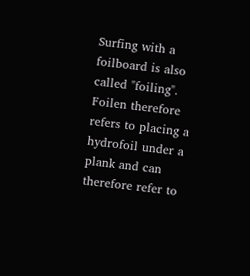Surfing with a foilboard is also called "foiling". Foilen therefore refers to placing a hydrofoil under a plank and can therefore refer to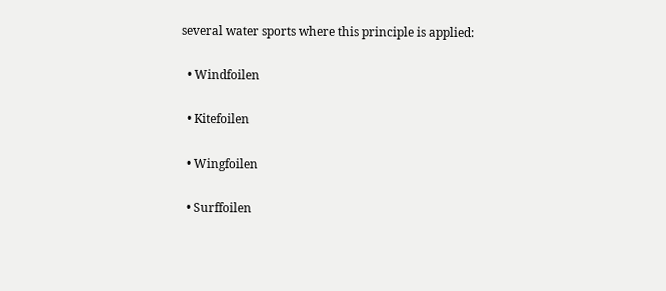several water sports where this principle is applied:

  • Windfoilen

  • Kitefoilen

  • Wingfoilen

  • Surffoilen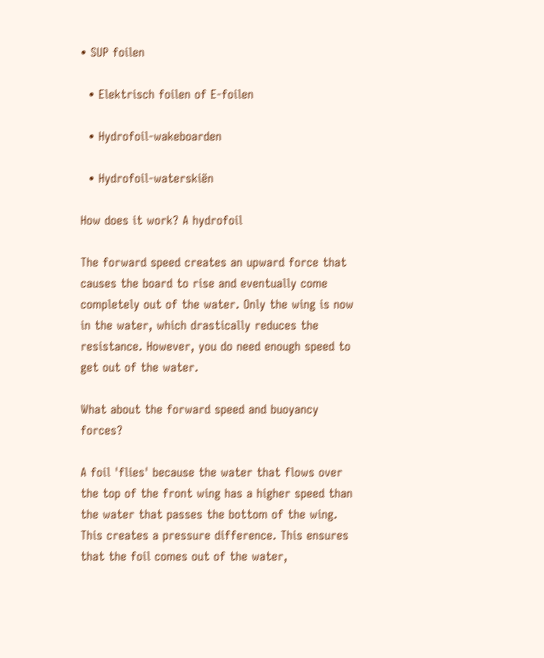• SUP foilen

  • Elektrisch foilen of E-foilen

  • Hydrofoil-wakeboarden

  • Hydrofoil-waterskiën

How does it work? A hydrofoil

The forward speed creates an upward force that causes the board to rise and eventually come completely out of the water. Only the wing is now in the water, which drastically reduces the resistance. However, you do need enough speed to get out of the water.

What about the forward speed and buoyancy forces?

A foil 'flies' because the water that flows over the top of the front wing has a higher speed than the water that passes the bottom of the wing. This creates a pressure difference. This ensures that the foil comes out of the water,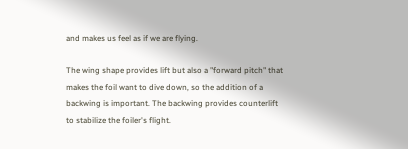and makes us feel as if we are flying.

The wing shape provides lift but also a "forward pitch" that makes the foil want to dive down, so the addition of a backwing is important. The backwing provides counterlift to stabilize the foiler's flight.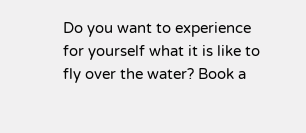Do you want to experience for yourself what it is like to fly over the water? Book a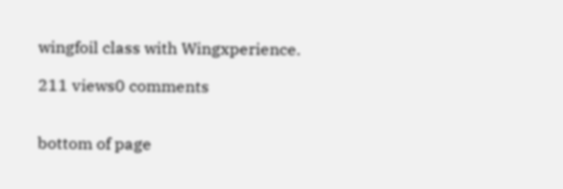wingfoil class with Wingxperience.

211 views0 comments


bottom of page